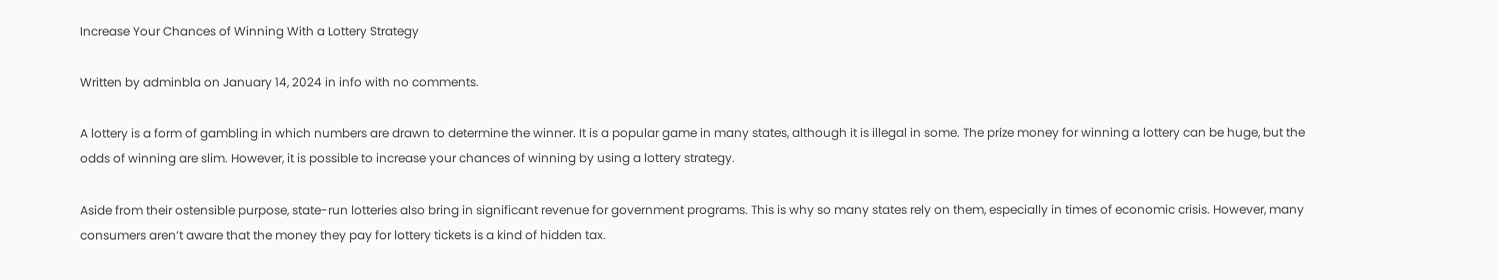Increase Your Chances of Winning With a Lottery Strategy

Written by adminbla on January 14, 2024 in info with no comments.

A lottery is a form of gambling in which numbers are drawn to determine the winner. It is a popular game in many states, although it is illegal in some. The prize money for winning a lottery can be huge, but the odds of winning are slim. However, it is possible to increase your chances of winning by using a lottery strategy.

Aside from their ostensible purpose, state-run lotteries also bring in significant revenue for government programs. This is why so many states rely on them, especially in times of economic crisis. However, many consumers aren’t aware that the money they pay for lottery tickets is a kind of hidden tax.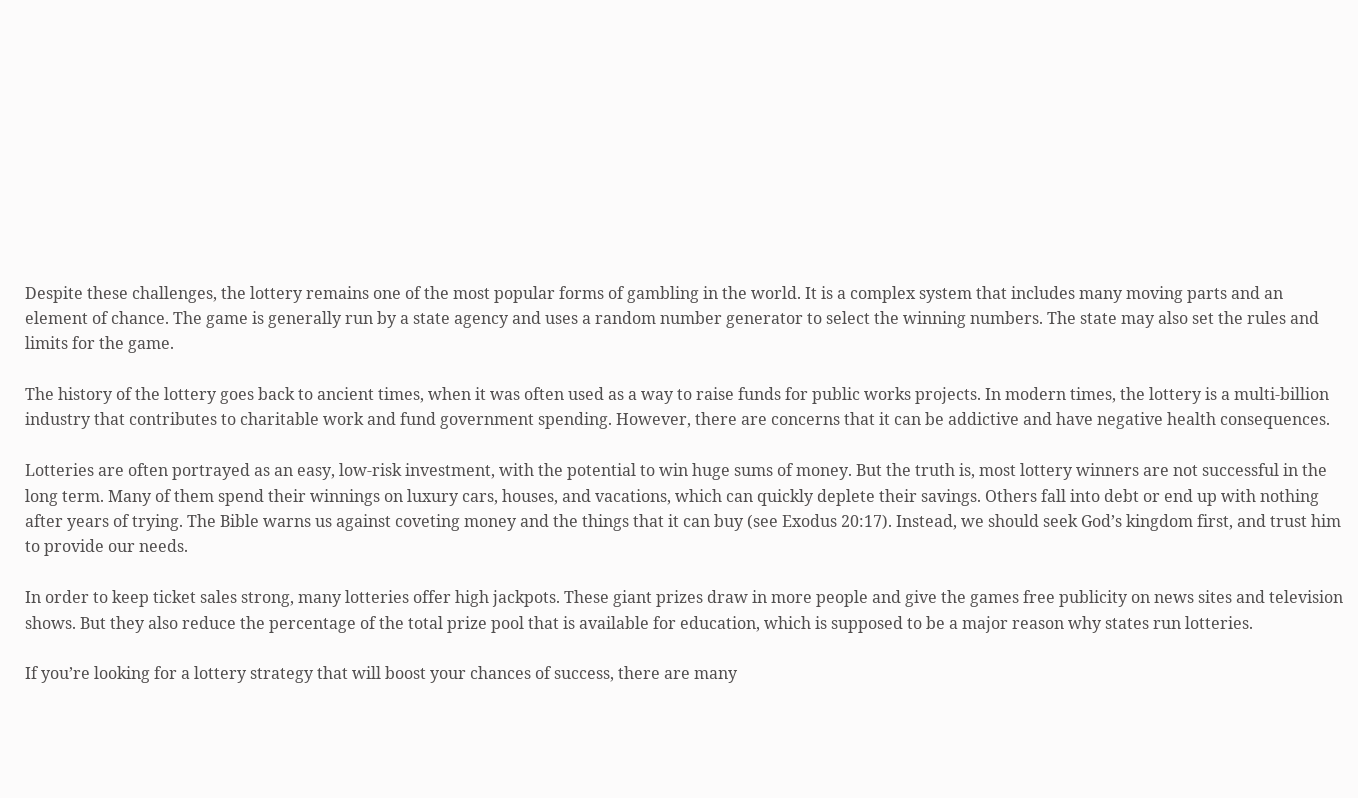Despite these challenges, the lottery remains one of the most popular forms of gambling in the world. It is a complex system that includes many moving parts and an element of chance. The game is generally run by a state agency and uses a random number generator to select the winning numbers. The state may also set the rules and limits for the game.

The history of the lottery goes back to ancient times, when it was often used as a way to raise funds for public works projects. In modern times, the lottery is a multi-billion industry that contributes to charitable work and fund government spending. However, there are concerns that it can be addictive and have negative health consequences.

Lotteries are often portrayed as an easy, low-risk investment, with the potential to win huge sums of money. But the truth is, most lottery winners are not successful in the long term. Many of them spend their winnings on luxury cars, houses, and vacations, which can quickly deplete their savings. Others fall into debt or end up with nothing after years of trying. The Bible warns us against coveting money and the things that it can buy (see Exodus 20:17). Instead, we should seek God’s kingdom first, and trust him to provide our needs.

In order to keep ticket sales strong, many lotteries offer high jackpots. These giant prizes draw in more people and give the games free publicity on news sites and television shows. But they also reduce the percentage of the total prize pool that is available for education, which is supposed to be a major reason why states run lotteries.

If you’re looking for a lottery strategy that will boost your chances of success, there are many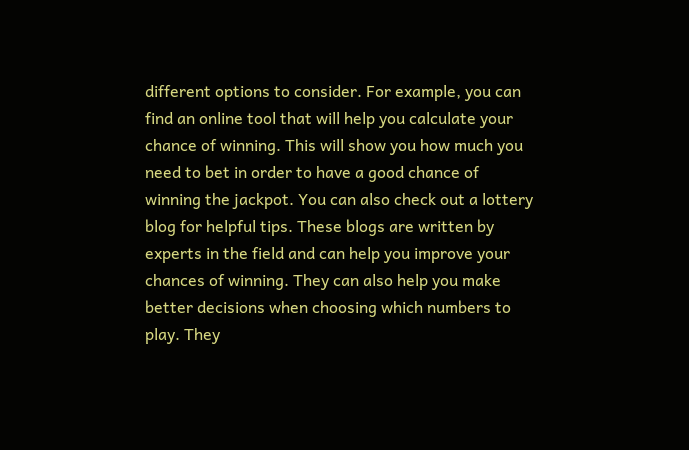different options to consider. For example, you can find an online tool that will help you calculate your chance of winning. This will show you how much you need to bet in order to have a good chance of winning the jackpot. You can also check out a lottery blog for helpful tips. These blogs are written by experts in the field and can help you improve your chances of winning. They can also help you make better decisions when choosing which numbers to play. They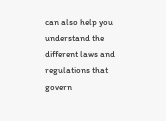can also help you understand the different laws and regulations that govern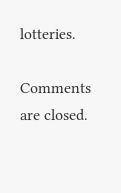lotteries.

Comments are closed.